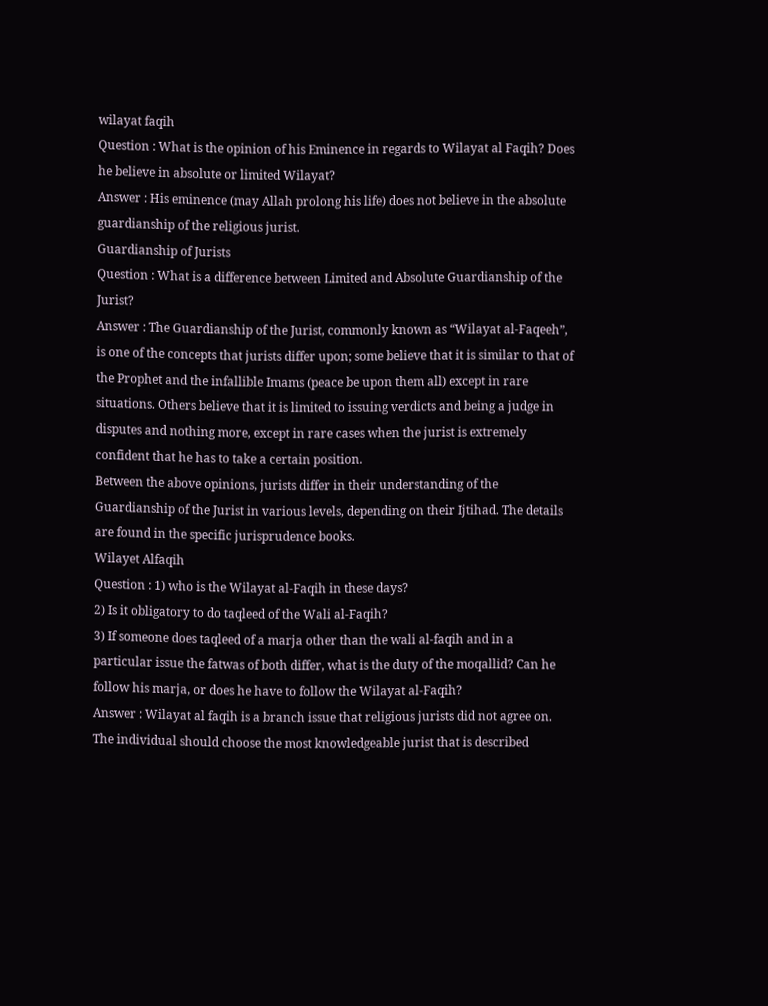wilayat faqih
Question : What is the opinion of his Eminence in regards to Wilayat al Faqih? Does he believe in absolute or limited Wilayat?
Answer : His eminence (may Allah prolong his life) does not believe in the absolute guardianship of the religious jurist.
Guardianship of Jurists
Question : What is a difference between Limited and Absolute Guardianship of the Jurist?
Answer : The Guardianship of the Jurist, commonly known as “Wilayat al-Faqeeh”, is one of the concepts that jurists differ upon; some believe that it is similar to that of the Prophet and the infallible Imams (peace be upon them all) except in rare situations. Others believe that it is limited to issuing verdicts and being a judge in disputes and nothing more, except in rare cases when the jurist is extremely confident that he has to take a certain position.
Between the above opinions, jurists differ in their understanding of the Guardianship of the Jurist in various levels, depending on their Ijtihad. The details are found in the specific jurisprudence books.
Wilayet Alfaqih
Question : 1) who is the Wilayat al-Faqih in these days?
2) Is it obligatory to do taqleed of the Wali al-Faqih?
3) If someone does taqleed of a marja other than the wali al-faqih and in a particular issue the fatwas of both differ, what is the duty of the moqallid? Can he follow his marja, or does he have to follow the Wilayat al-Faqih?
Answer : Wilayat al faqih is a branch issue that religious jurists did not agree on. The individual should choose the most knowledgeable jurist that is described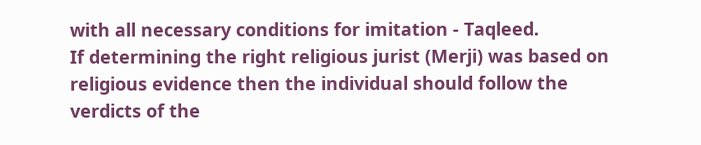with all necessary conditions for imitation - Taqleed.
If determining the right religious jurist (Merji) was based on religious evidence then the individual should follow the verdicts of the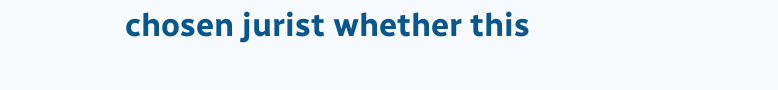chosen jurist whether this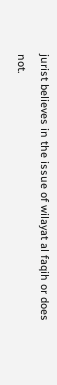jurist believes in the issue of wilayat al faqih or does not.